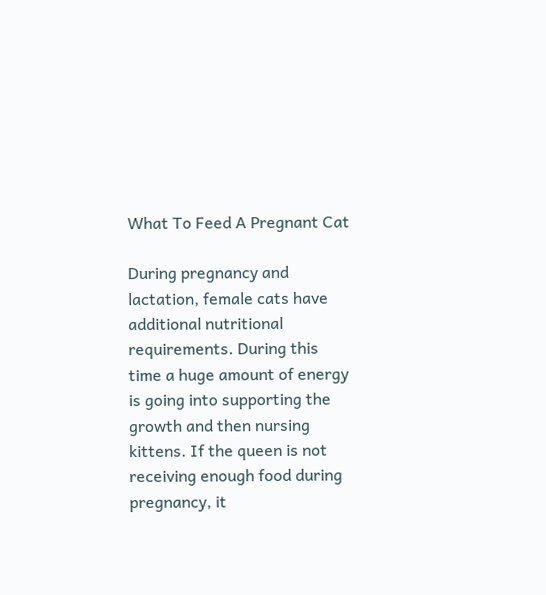What To Feed A Pregnant Cat

During pregnancy and lactation, female cats have additional nutritional requirements. During this time a huge amount of energy is going into supporting the growth and then nursing kittens. If the queen is not receiving enough food during pregnancy, it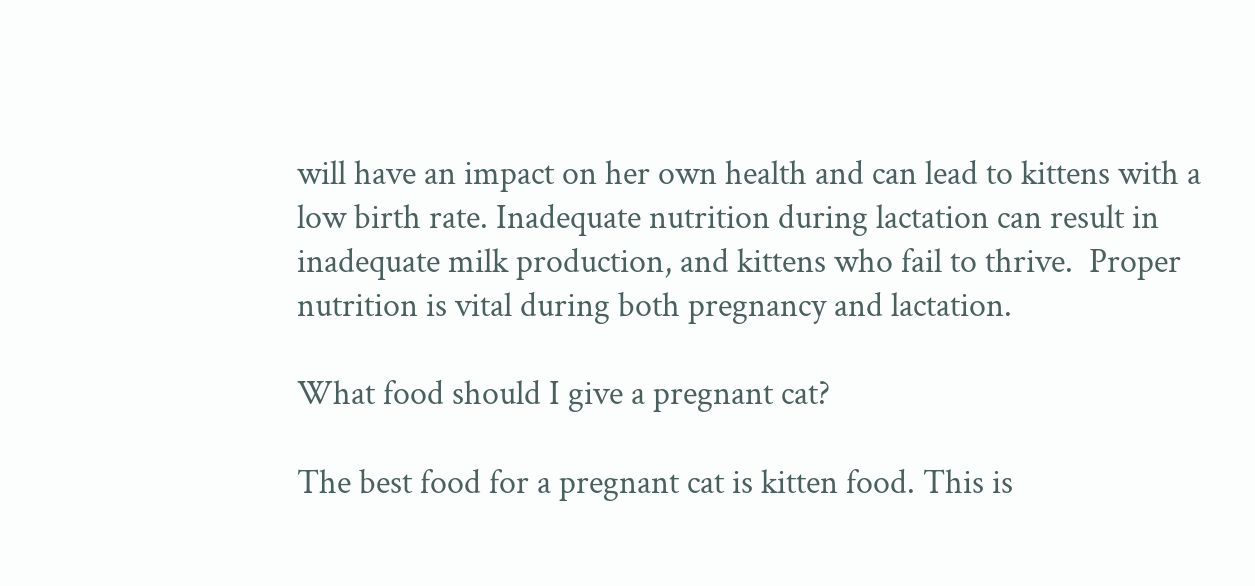will have an impact on her own health and can lead to kittens with a low birth rate. Inadequate nutrition during lactation can result in inadequate milk production, and kittens who fail to thrive.  Proper nutrition is vital during both pregnancy and lactation.

What food should I give a pregnant cat?

The best food for a pregnant cat is kitten food. This is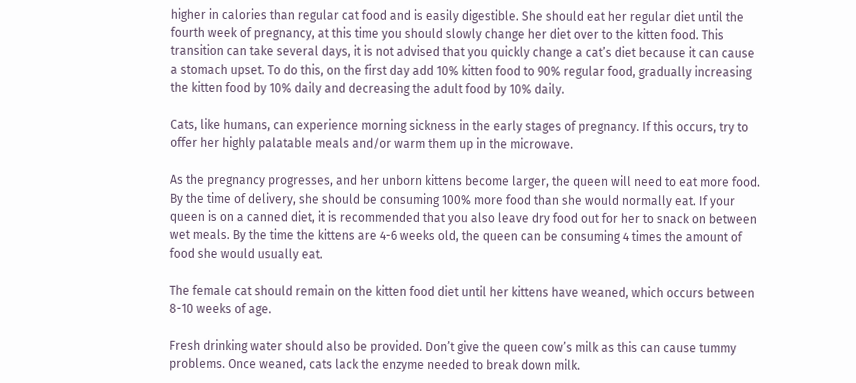higher in calories than regular cat food and is easily digestible. She should eat her regular diet until the fourth week of pregnancy, at this time you should slowly change her diet over to the kitten food. This transition can take several days, it is not advised that you quickly change a cat’s diet because it can cause a stomach upset. To do this, on the first day add 10% kitten food to 90% regular food, gradually increasing the kitten food by 10% daily and decreasing the adult food by 10% daily.

Cats, like humans, can experience morning sickness in the early stages of pregnancy. If this occurs, try to offer her highly palatable meals and/or warm them up in the microwave.

As the pregnancy progresses, and her unborn kittens become larger, the queen will need to eat more food. By the time of delivery, she should be consuming 100% more food than she would normally eat. If your queen is on a canned diet, it is recommended that you also leave dry food out for her to snack on between wet meals. By the time the kittens are 4-6 weeks old, the queen can be consuming 4 times the amount of food she would usually eat.

The female cat should remain on the kitten food diet until her kittens have weaned, which occurs between 8-10 weeks of age.

Fresh drinking water should also be provided. Don’t give the queen cow’s milk as this can cause tummy problems. Once weaned, cats lack the enzyme needed to break down milk.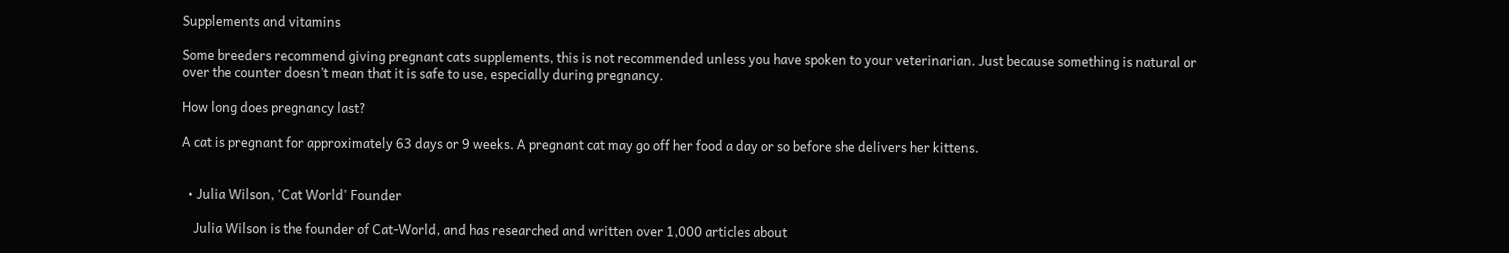Supplements and vitamins

Some breeders recommend giving pregnant cats supplements, this is not recommended unless you have spoken to your veterinarian. Just because something is natural or over the counter doesn’t mean that it is safe to use, especially during pregnancy.

How long does pregnancy last?

A cat is pregnant for approximately 63 days or 9 weeks. A pregnant cat may go off her food a day or so before she delivers her kittens.


  • Julia Wilson, 'Cat World' Founder

    Julia Wilson is the founder of Cat-World, and has researched and written over 1,000 articles about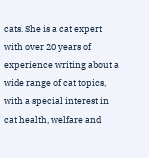cats. She is a cat expert with over 20 years of experience writing about a wide range of cat topics, with a special interest in cat health, welfare and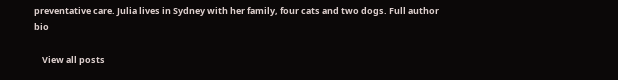preventative care. Julia lives in Sydney with her family, four cats and two dogs. Full author bio

    View all posts